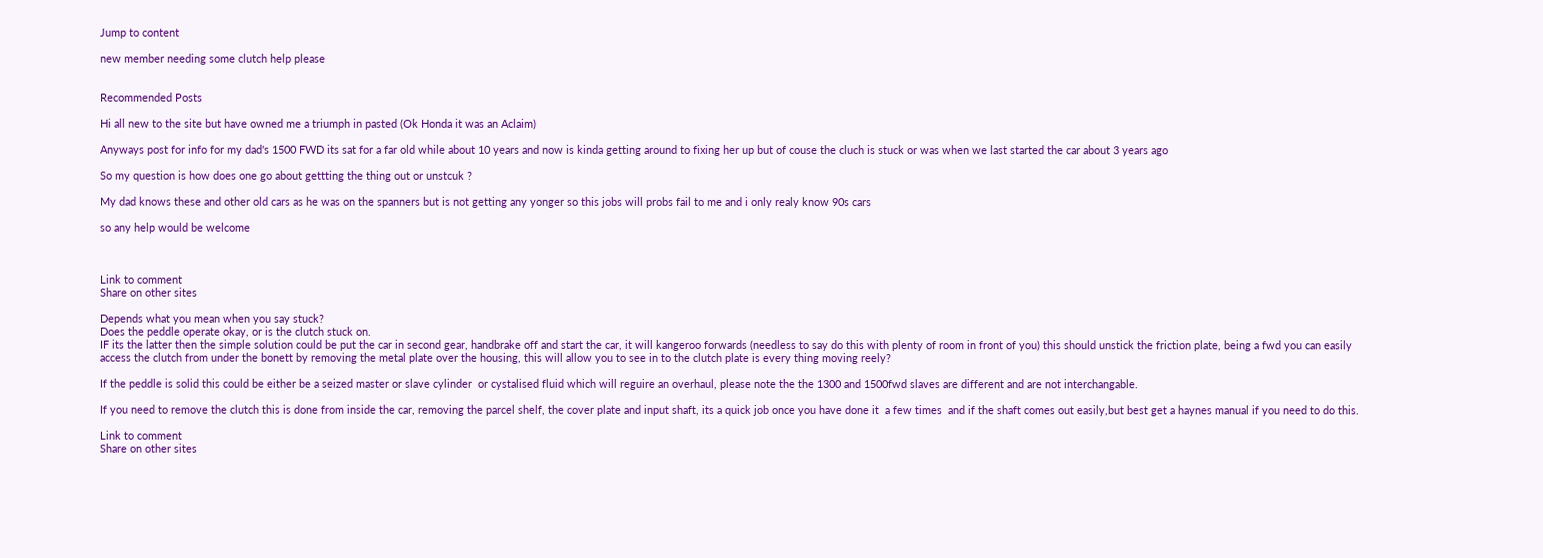Jump to content

new member needing some clutch help please


Recommended Posts

Hi all new to the site but have owned me a triumph in pasted (Ok Honda it was an Aclaim)

Anyways post for info for my dad's 1500 FWD its sat for a far old while about 10 years and now is kinda getting around to fixing her up but of couse the cluch is stuck or was when we last started the car about 3 years ago

So my question is how does one go about gettting the thing out or unstcuk ?

My dad knows these and other old cars as he was on the spanners but is not getting any yonger so this jobs will probs fail to me and i only realy know 90s cars

so any help would be welcome



Link to comment
Share on other sites

Depends what you mean when you say stuck?
Does the peddle operate okay, or is the clutch stuck on.
IF its the latter then the simple solution could be put the car in second gear, handbrake off and start the car, it will kangeroo forwards (needless to say do this with plenty of room in front of you) this should unstick the friction plate, being a fwd you can easily access the clutch from under the bonett by removing the metal plate over the housing, this will allow you to see in to the clutch plate is every thing moving reely?

If the peddle is solid this could be either be a seized master or slave cylinder  or cystalised fluid which will reguire an overhaul, please note the the 1300 and 1500fwd slaves are different and are not interchangable.

If you need to remove the clutch this is done from inside the car, removing the parcel shelf, the cover plate and input shaft, its a quick job once you have done it  a few times  and if the shaft comes out easily,but best get a haynes manual if you need to do this.

Link to comment
Share on other sites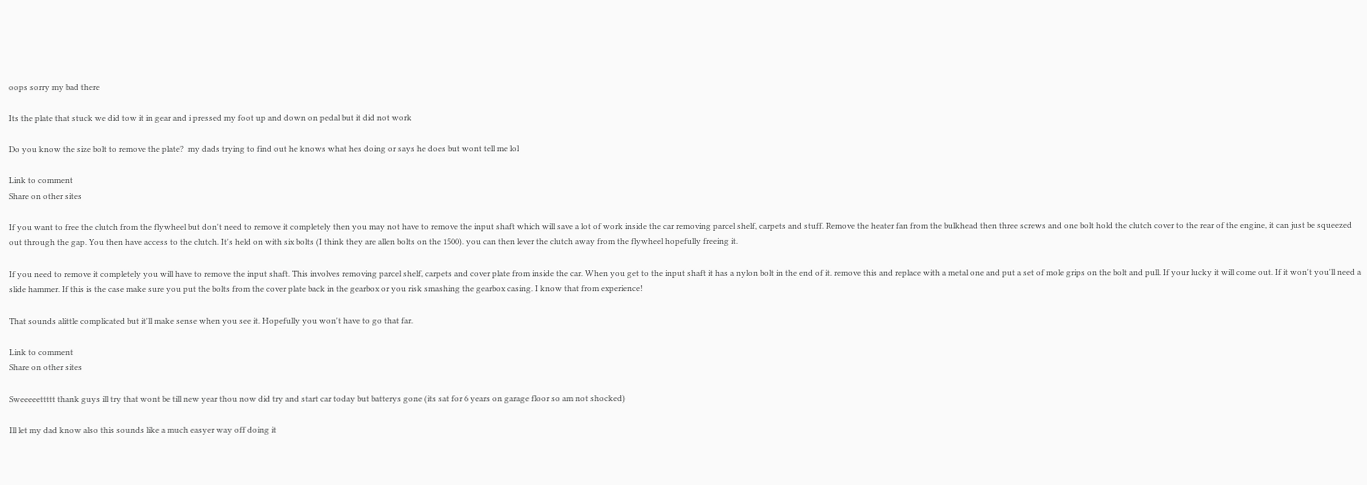oops sorry my bad there

Its the plate that stuck we did tow it in gear and i pressed my foot up and down on pedal but it did not work

Do you know the size bolt to remove the plate?  my dads trying to find out he knows what hes doing or says he does but wont tell me lol

Link to comment
Share on other sites

If you want to free the clutch from the flywheel but don't need to remove it completely then you may not have to remove the input shaft which will save a lot of work inside the car removing parcel shelf, carpets and stuff. Remove the heater fan from the bulkhead then three screws and one bolt hold the clutch cover to the rear of the engine, it can just be squeezed out through the gap. You then have access to the clutch. It's held on with six bolts (I think they are allen bolts on the 1500). you can then lever the clutch away from the flywheel hopefully freeing it.

If you need to remove it completely you will have to remove the input shaft. This involves removing parcel shelf, carpets and cover plate from inside the car. When you get to the input shaft it has a nylon bolt in the end of it. remove this and replace with a metal one and put a set of mole grips on the bolt and pull. If your lucky it will come out. If it won't you'll need a slide hammer. If this is the case make sure you put the bolts from the cover plate back in the gearbox or you risk smashing the gearbox casing. I know that from experience!

That sounds alittle complicated but it'll make sense when you see it. Hopefully you won't have to go that far.

Link to comment
Share on other sites

Sweeeeettttt thank guys ill try that wont be till new year thou now did try and start car today but batterys gone (its sat for 6 years on garage floor so am not shocked)

Ill let my dad know also this sounds like a much easyer way off doing it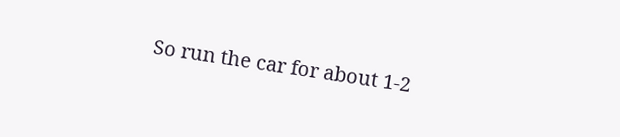So run the car for about 1-2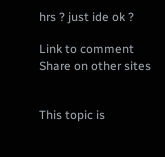hrs ? just ide ok ?

Link to comment
Share on other sites


This topic is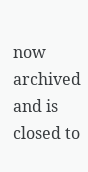now archived and is closed to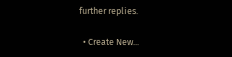further replies.

  • Create New...